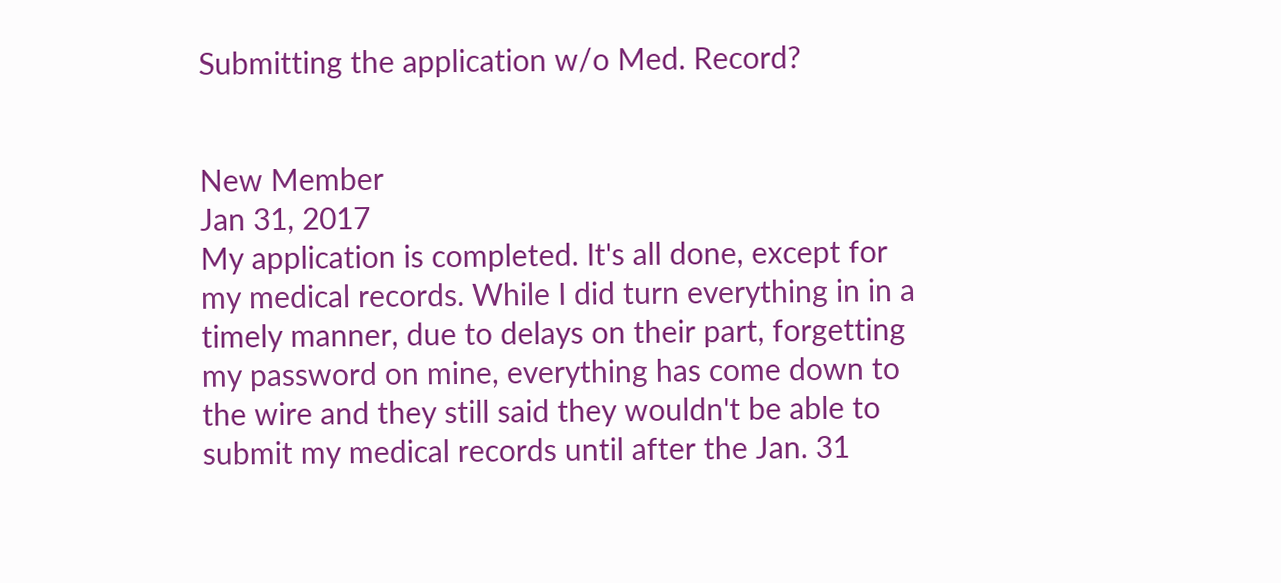Submitting the application w/o Med. Record?


New Member
Jan 31, 2017
My application is completed. It's all done, except for my medical records. While I did turn everything in in a timely manner, due to delays on their part, forgetting my password on mine, everything has come down to the wire and they still said they wouldn't be able to submit my medical records until after the Jan. 31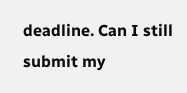deadline. Can I still submit my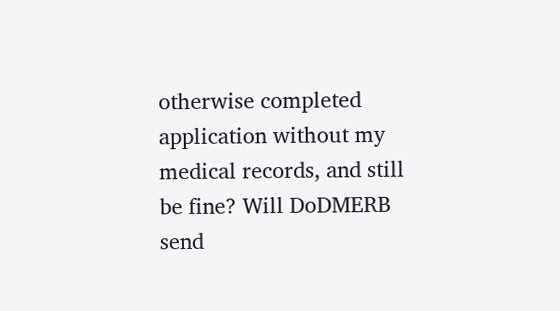otherwise completed application without my medical records, and still be fine? Will DoDMERB send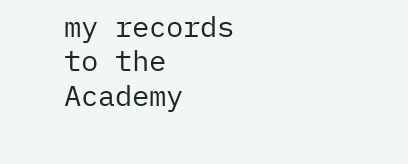my records to the Academy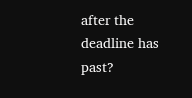after the deadline has past?